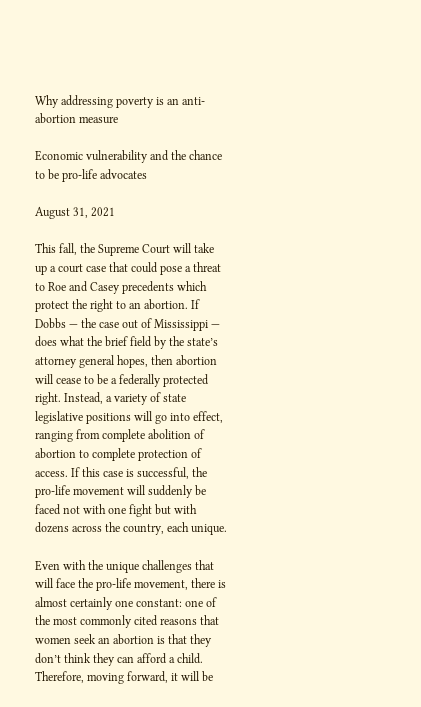Why addressing poverty is an anti-abortion measure

Economic vulnerability and the chance to be pro-life advocates

August 31, 2021

This fall, the Supreme Court will take up a court case that could pose a threat to Roe and Casey precedents which protect the right to an abortion. If Dobbs — the case out of Mississippi — does what the brief field by the state’s attorney general hopes, then abortion will cease to be a federally protected right. Instead, a variety of state legislative positions will go into effect, ranging from complete abolition of abortion to complete protection of access. If this case is successful, the pro-life movement will suddenly be faced not with one fight but with dozens across the country, each unique.

Even with the unique challenges that will face the pro-life movement, there is almost certainly one constant: one of the most commonly cited reasons that women seek an abortion is that they don’t think they can afford a child. Therefore, moving forward, it will be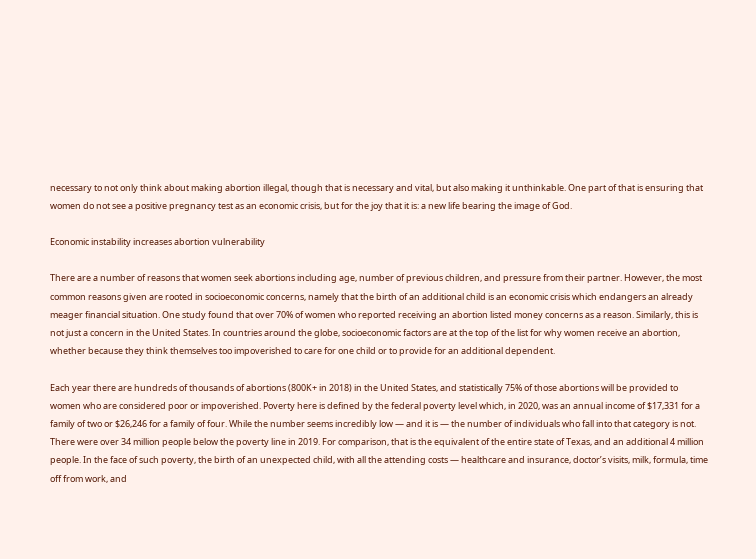necessary to not only think about making abortion illegal, though that is necessary and vital, but also making it unthinkable. One part of that is ensuring that women do not see a positive pregnancy test as an economic crisis, but for the joy that it is: a new life bearing the image of God.

Economic instability increases abortion vulnerability

There are a number of reasons that women seek abortions including age, number of previous children, and pressure from their partner. However, the most common reasons given are rooted in socioeconomic concerns, namely that the birth of an additional child is an economic crisis which endangers an already meager financial situation. One study found that over 70% of women who reported receiving an abortion listed money concerns as a reason. Similarly, this is not just a concern in the United States. In countries around the globe, socioeconomic factors are at the top of the list for why women receive an abortion, whether because they think themselves too impoverished to care for one child or to provide for an additional dependent.

Each year there are hundreds of thousands of abortions (800K+ in 2018) in the United States, and statistically 75% of those abortions will be provided to women who are considered poor or impoverished. Poverty here is defined by the federal poverty level which, in 2020, was an annual income of $17,331 for a family of two or $26,246 for a family of four. While the number seems incredibly low — and it is — the number of individuals who fall into that category is not. There were over 34 million people below the poverty line in 2019. For comparison, that is the equivalent of the entire state of Texas, and an additional 4 million people. In the face of such poverty, the birth of an unexpected child, with all the attending costs — healthcare and insurance, doctor’s visits, milk, formula, time off from work, and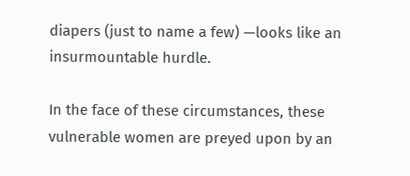diapers (just to name a few) —looks like an insurmountable hurdle.

In the face of these circumstances, these vulnerable women are preyed upon by an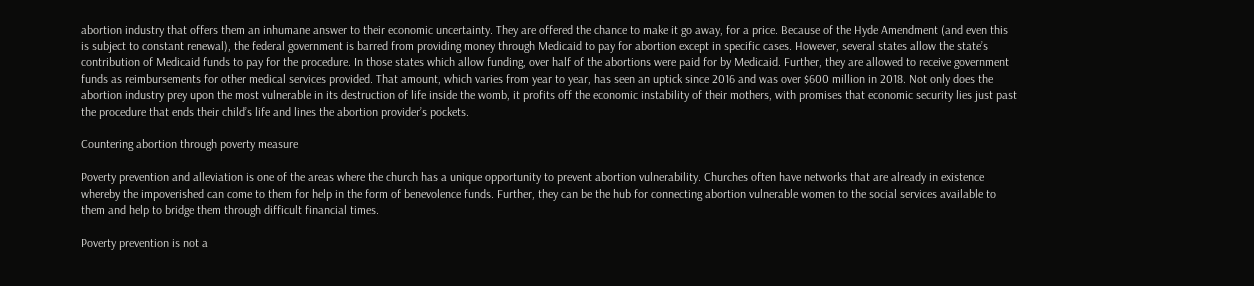abortion industry that offers them an inhumane answer to their economic uncertainty. They are offered the chance to make it go away, for a price. Because of the Hyde Amendment (and even this is subject to constant renewal), the federal government is barred from providing money through Medicaid to pay for abortion except in specific cases. However, several states allow the state’s contribution of Medicaid funds to pay for the procedure. In those states which allow funding, over half of the abortions were paid for by Medicaid. Further, they are allowed to receive government funds as reimbursements for other medical services provided. That amount, which varies from year to year, has seen an uptick since 2016 and was over $600 million in 2018. Not only does the abortion industry prey upon the most vulnerable in its destruction of life inside the womb, it profits off the economic instability of their mothers, with promises that economic security lies just past the procedure that ends their child’s life and lines the abortion provider’s pockets.

Countering abortion through poverty measure

Poverty prevention and alleviation is one of the areas where the church has a unique opportunity to prevent abortion vulnerability. Churches often have networks that are already in existence whereby the impoverished can come to them for help in the form of benevolence funds. Further, they can be the hub for connecting abortion vulnerable women to the social services available to them and help to bridge them through difficult financial times.

Poverty prevention is not a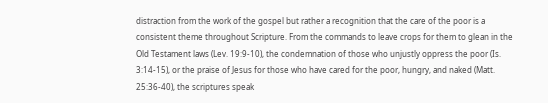distraction from the work of the gospel but rather a recognition that the care of the poor is a consistent theme throughout Scripture. From the commands to leave crops for them to glean in the Old Testament laws (Lev. 19:9-10), the condemnation of those who unjustly oppress the poor (Is. 3:14-15), or the praise of Jesus for those who have cared for the poor, hungry, and naked (Matt. 25:36-40), the scriptures speak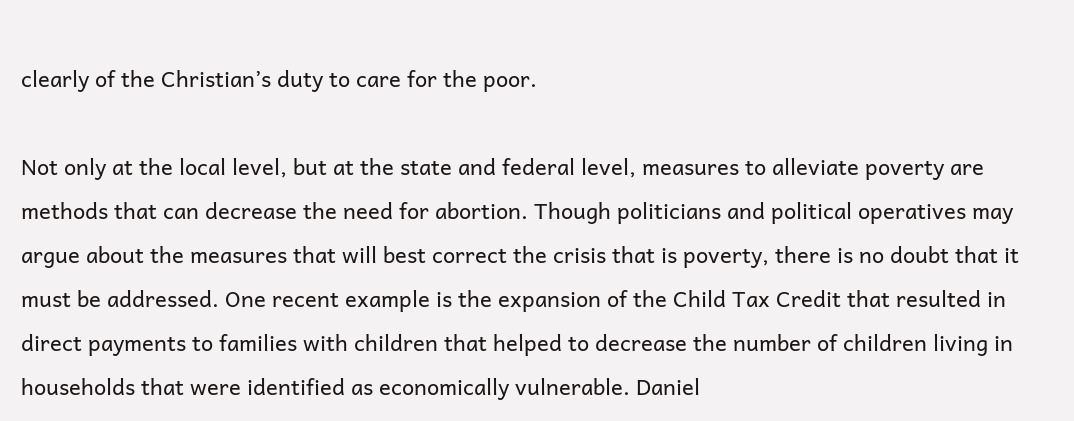clearly of the Christian’s duty to care for the poor.

Not only at the local level, but at the state and federal level, measures to alleviate poverty are methods that can decrease the need for abortion. Though politicians and political operatives may argue about the measures that will best correct the crisis that is poverty, there is no doubt that it must be addressed. One recent example is the expansion of the Child Tax Credit that resulted in direct payments to families with children that helped to decrease the number of children living in households that were identified as economically vulnerable. Daniel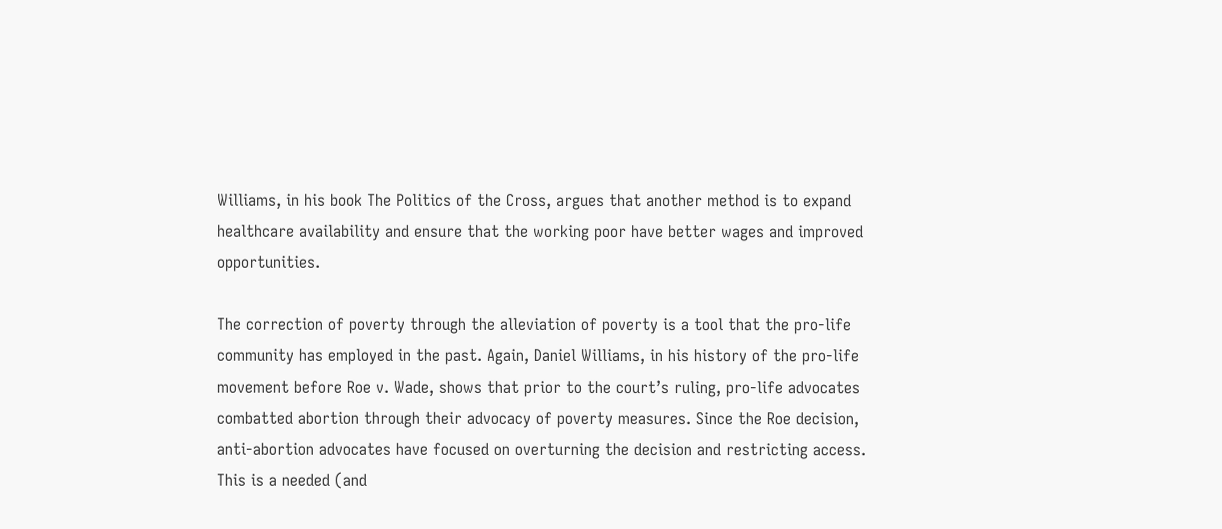Williams, in his book The Politics of the Cross, argues that another method is to expand healthcare availability and ensure that the working poor have better wages and improved opportunities.

The correction of poverty through the alleviation of poverty is a tool that the pro-life community has employed in the past. Again, Daniel Williams, in his history of the pro-life movement before Roe v. Wade, shows that prior to the court’s ruling, pro-life advocates combatted abortion through their advocacy of poverty measures. Since the Roe decision, anti-abortion advocates have focused on overturning the decision and restricting access. This is a needed (and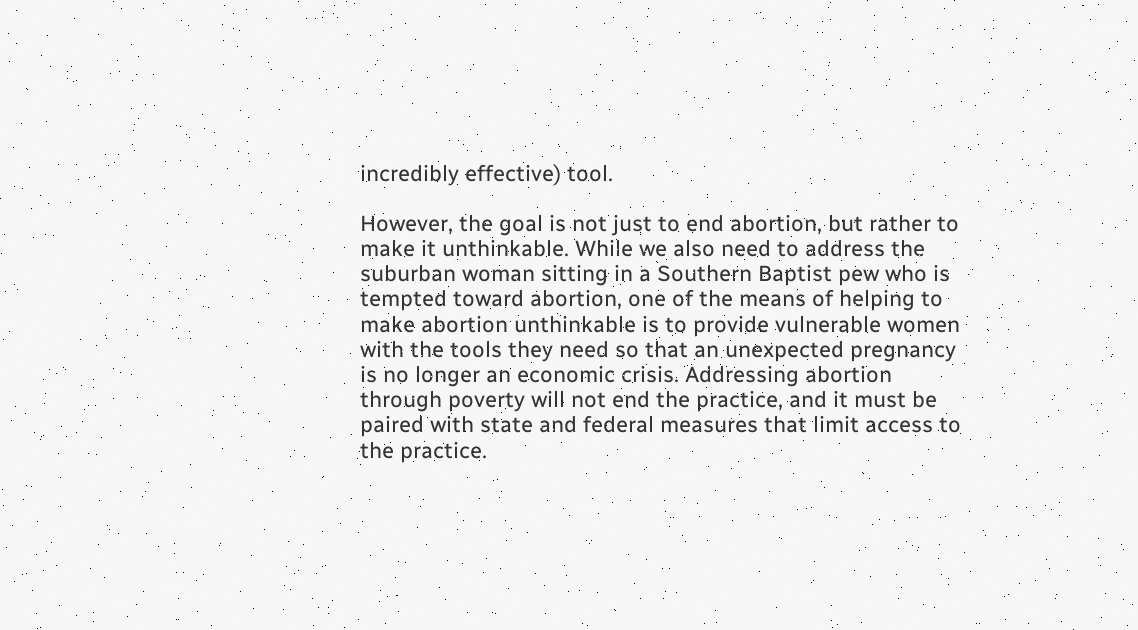incredibly effective) tool.

However, the goal is not just to end abortion, but rather to make it unthinkable. While we also need to address the suburban woman sitting in a Southern Baptist pew who is tempted toward abortion, one of the means of helping to make abortion unthinkable is to provide vulnerable women with the tools they need so that an unexpected pregnancy is no longer an economic crisis. Addressing abortion through poverty will not end the practice, and it must be paired with state and federal measures that limit access to the practice.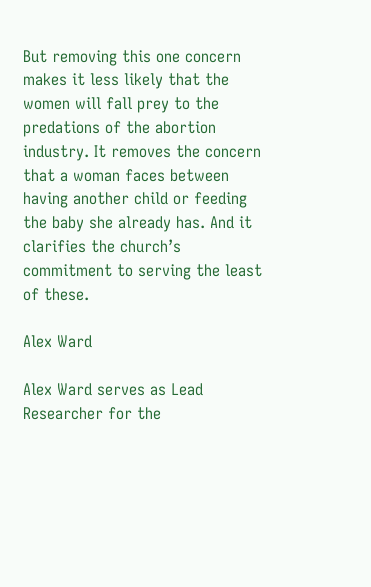But removing this one concern makes it less likely that the women will fall prey to the predations of the abortion industry. It removes the concern that a woman faces between having another child or feeding the baby she already has. And it clarifies the church’s commitment to serving the least of these.

Alex Ward

Alex Ward serves as Lead Researcher for the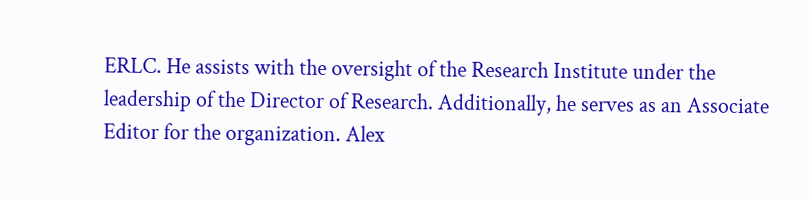ERLC. He assists with the oversight of the Research Institute under the leadership of the Director of Research. Additionally, he serves as an Associate Editor for the organization. Alex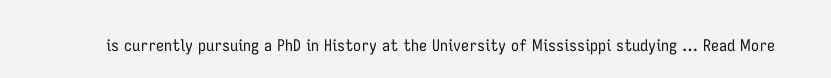is currently pursuing a PhD in History at the University of Mississippi studying … Read More